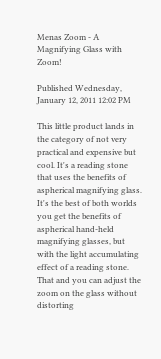Menas Zoom - A Magnifying Glass with Zoom!

Published Wednesday, January 12, 2011 12:02 PM

This little product lands in the category of not very practical and expensive but cool. It's a reading stone that uses the benefits of aspherical magnifying glass. It's the best of both worlds you get the benefits of aspherical hand-held magnifying glasses, but with the light accumulating effect of a reading stone. That and you can adjust the zoom on the glass without distorting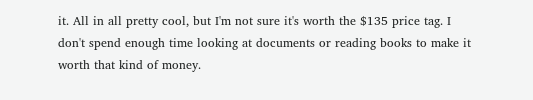it. All in all pretty cool, but I'm not sure it's worth the $135 price tag. I don't spend enough time looking at documents or reading books to make it worth that kind of money.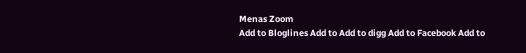Menas Zoom
Add to Bloglines Add to Add to digg Add to Facebook Add to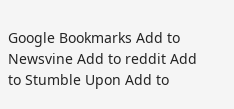Google Bookmarks Add to Newsvine Add to reddit Add to Stumble Upon Add to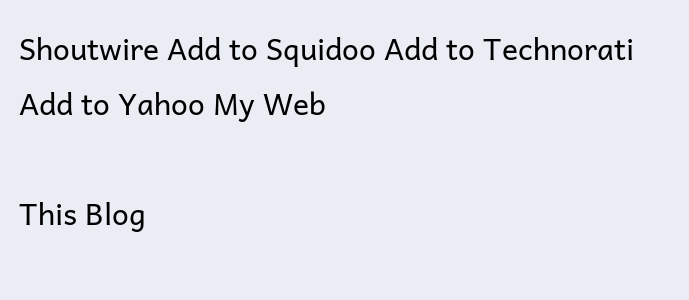Shoutwire Add to Squidoo Add to Technorati Add to Yahoo My Web

This Blog